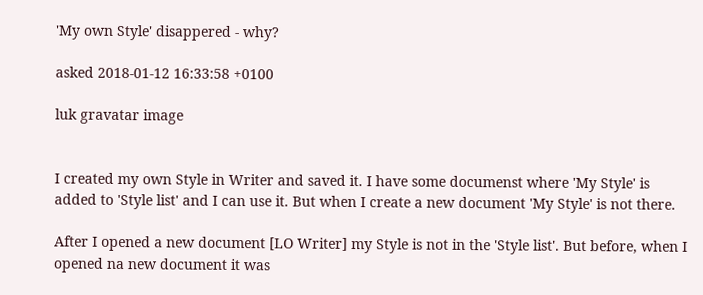'My own Style' disappered - why?

asked 2018-01-12 16:33:58 +0100

luk gravatar image


I created my own Style in Writer and saved it. I have some documenst where 'My Style' is added to 'Style list' and I can use it. But when I create a new document 'My Style' is not there.

After I opened a new document [LO Writer] my Style is not in the 'Style list'. But before, when I opened na new document it was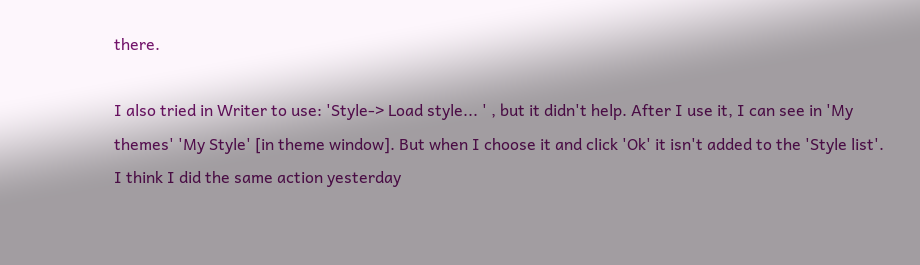there.

I also tried in Writer to use: 'Style-> Load style... ' , but it didn't help. After I use it, I can see in 'My themes' 'My Style' [in theme window]. But when I choose it and click 'Ok' it isn't added to the 'Style list'. I think I did the same action yesterday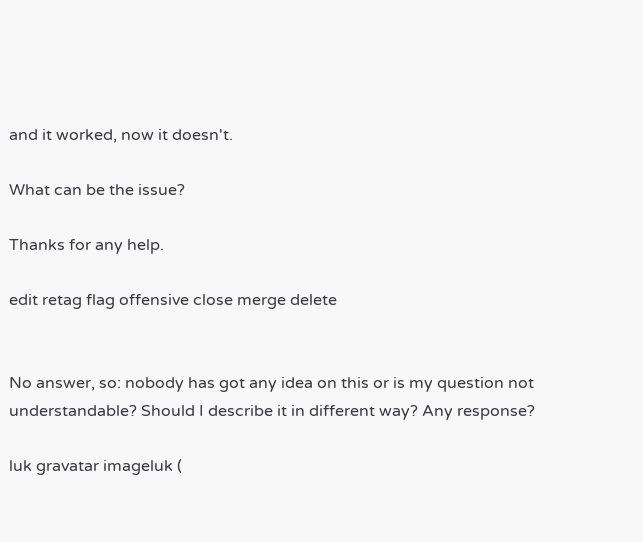and it worked, now it doesn't.

What can be the issue?

Thanks for any help.

edit retag flag offensive close merge delete


No answer, so: nobody has got any idea on this or is my question not understandable? Should I describe it in different way? Any response?

luk gravatar imageluk (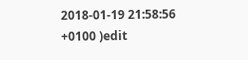2018-01-19 21:58:56 +0100 )edit